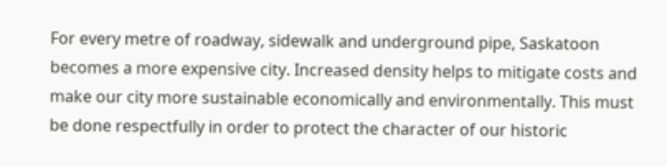For every metre of roadway, sidewalk and underground pipe, Saskatoon becomes a more expensive city. Increased density helps to mitigate costs and make our city more sustainable economically and environmentally. This must be done respectfully in order to protect the character of our historic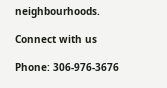neighbourhoods.

Connect with us

Phone: 306-976-3676